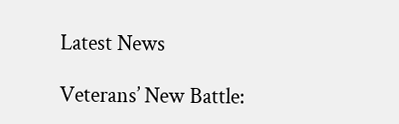Latest News

Veterans’ New Battle: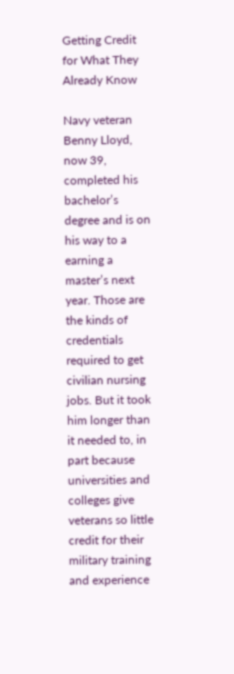Getting Credit for What They Already Know

Navy veteran Benny Lloyd, now 39, completed his bachelor’s degree and is on his way to a earning a master’s next year. Those are the kinds of credentials required to get civilian nursing jobs. But it took him longer than it needed to, in part because universities and colleges give veterans so little credit for their military training and experience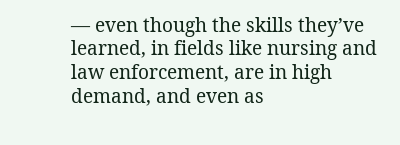— even though the skills they’ve learned, in fields like nursing and law enforcement, are in high demand, and even as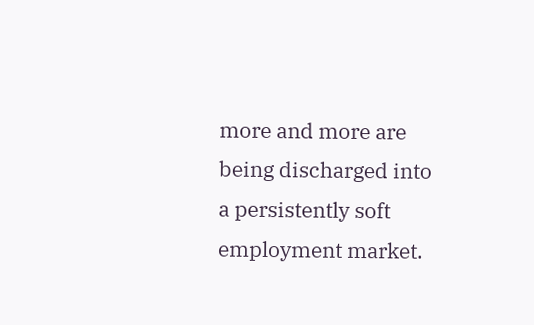more and more are being discharged into a persistently soft employment market.